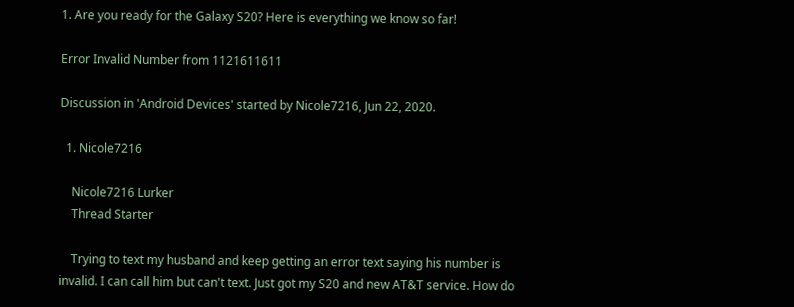1. Are you ready for the Galaxy S20? Here is everything we know so far!

Error Invalid Number from 1121611611

Discussion in 'Android Devices' started by Nicole7216, Jun 22, 2020.

  1. Nicole7216

    Nicole7216 Lurker
    Thread Starter

    Trying to text my husband and keep getting an error text saying his number is invalid. I can call him but can't text. Just got my S20 and new AT&T service. How do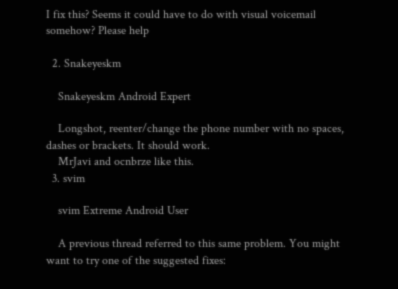I fix this? Seems it could have to do with visual voicemail somehow? Please help

  2. Snakeyeskm

    Snakeyeskm Android Expert

    Longshot, reenter/change the phone number with no spaces, dashes or brackets. It should work.
    MrJavi and ocnbrze like this.
  3. svim

    svim Extreme Android User

    A previous thread referred to this same problem. You might want to try one of the suggested fixes: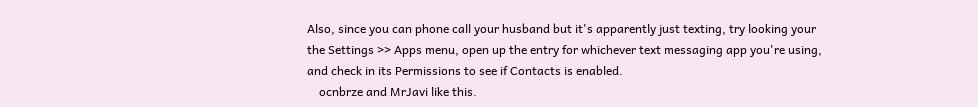Also, since you can phone call your husband but it's apparently just texting, try looking your the Settings >> Apps menu, open up the entry for whichever text messaging app you're using, and check in its Permissions to see if Contacts is enabled.
    ocnbrze and MrJavi like this.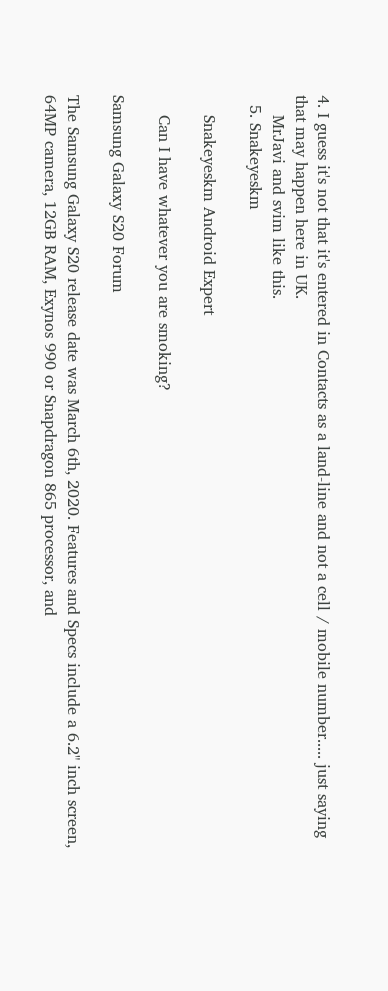4. I guess it's not that it's entered in Contacts as a land-line and not a cell / mobile number..... just saying that may happen here in UK.
    MrJavi and svim like this.
  5. Snakeyeskm

    Snakeyeskm Android Expert

    Can I have whatever you are smoking?

Samsung Galaxy S20 Forum

The Samsung Galaxy S20 release date was March 6th, 2020. Features and Specs include a 6.2" inch screen, 64MP camera, 12GB RAM, Exynos 990 or Snapdragon 865 processor, and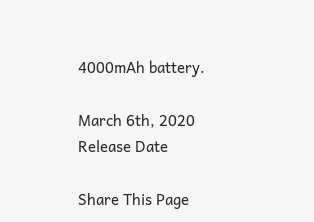4000mAh battery.

March 6th, 2020
Release Date

Share This Page